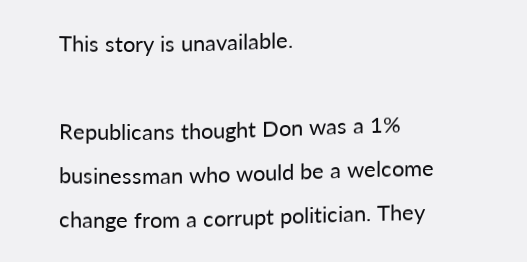This story is unavailable.

Republicans thought Don was a 1% businessman who would be a welcome change from a corrupt politician. They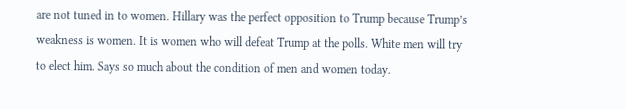are not tuned in to women. Hillary was the perfect opposition to Trump because Trump’s weakness is women. It is women who will defeat Trump at the polls. White men will try to elect him. Says so much about the condition of men and women today.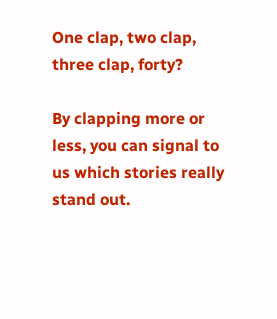One clap, two clap, three clap, forty?

By clapping more or less, you can signal to us which stories really stand out.